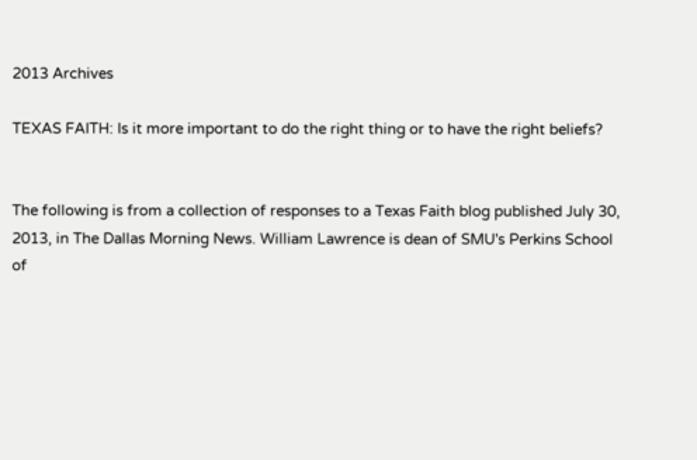2013 Archives

TEXAS FAITH: Is it more important to do the right thing or to have the right beliefs?


The following is from a collection of responses to a Texas Faith blog published July 30, 2013, in The Dallas Morning News. William Lawrence is dean of SMU's Perkins School of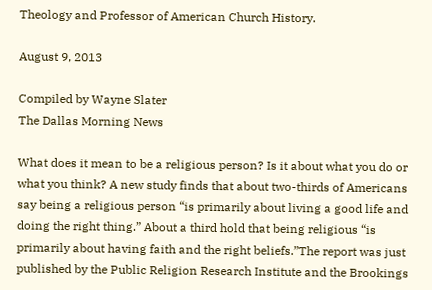Theology and Professor of American Church History.

August 9, 2013

Compiled by Wayne Slater
The Dallas Morning News

What does it mean to be a religious person? Is it about what you do or what you think? A new study finds that about two-thirds of Americans say being a religious person “is primarily about living a good life and doing the right thing.” About a third hold that being religious “is primarily about having faith and the right beliefs.”The report was just published by the Public Religion Research Institute and the Brookings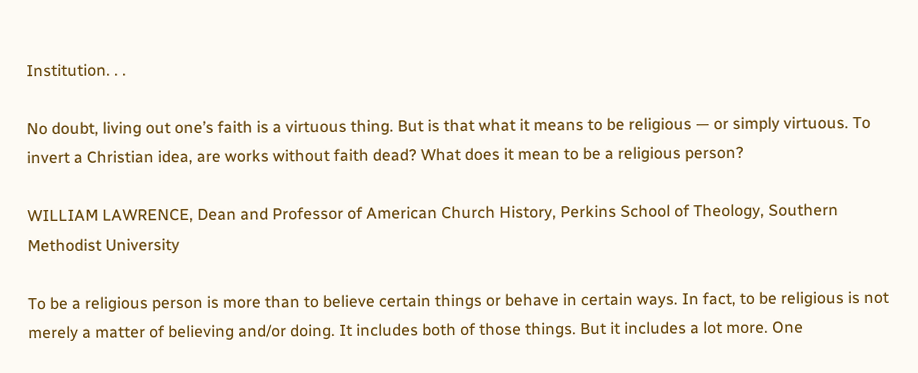Institution. . .

No doubt, living out one’s faith is a virtuous thing. But is that what it means to be religious — or simply virtuous. To invert a Christian idea, are works without faith dead? What does it mean to be a religious person?

WILLIAM LAWRENCE, Dean and Professor of American Church History, Perkins School of Theology, Southern Methodist University

To be a religious person is more than to believe certain things or behave in certain ways. In fact, to be religious is not merely a matter of believing and/or doing. It includes both of those things. But it includes a lot more. One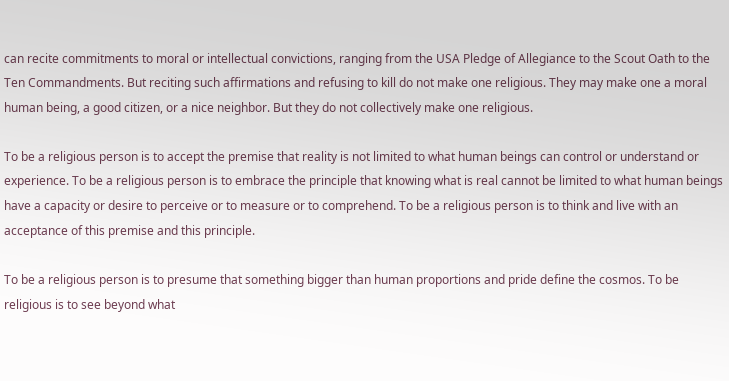can recite commitments to moral or intellectual convictions, ranging from the USA Pledge of Allegiance to the Scout Oath to the Ten Commandments. But reciting such affirmations and refusing to kill do not make one religious. They may make one a moral human being, a good citizen, or a nice neighbor. But they do not collectively make one religious.

To be a religious person is to accept the premise that reality is not limited to what human beings can control or understand or experience. To be a religious person is to embrace the principle that knowing what is real cannot be limited to what human beings have a capacity or desire to perceive or to measure or to comprehend. To be a religious person is to think and live with an acceptance of this premise and this principle.

To be a religious person is to presume that something bigger than human proportions and pride define the cosmos. To be religious is to see beyond what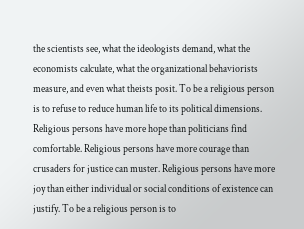the scientists see, what the ideologists demand, what the economists calculate, what the organizational behaviorists measure, and even what theists posit. To be a religious person is to refuse to reduce human life to its political dimensions. Religious persons have more hope than politicians find comfortable. Religious persons have more courage than crusaders for justice can muster. Religious persons have more joy than either individual or social conditions of existence can justify. To be a religious person is to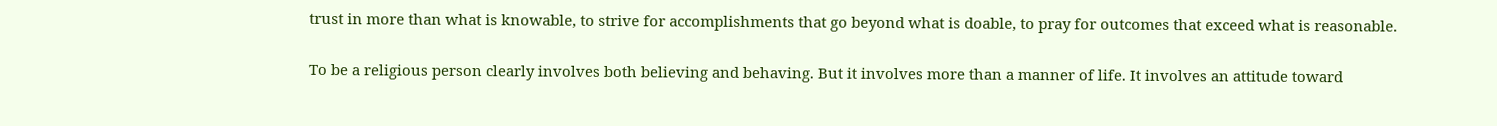trust in more than what is knowable, to strive for accomplishments that go beyond what is doable, to pray for outcomes that exceed what is reasonable.

To be a religious person clearly involves both believing and behaving. But it involves more than a manner of life. It involves an attitude toward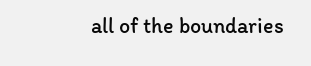all of the boundaries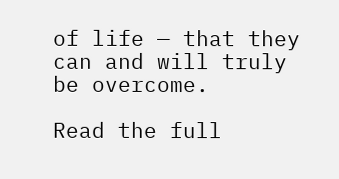of life — that they can and will truly be overcome.

Read the full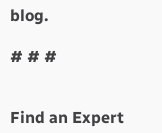blog.

# # #


Find an Expert